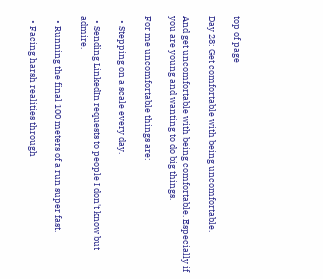top of page

Day 28: Get comfortable with being uncomfortable.

And get uncomfortable with being comfortable. Especially if you are young and wanting to do big things.

For me uncomfortable things are:

  • Stepping on a scale every day.

  • Sending LinkedIn requests to people I don't know but admire.

  • Running the final 100 meters of a run super fast.

  • Facing harsh realities through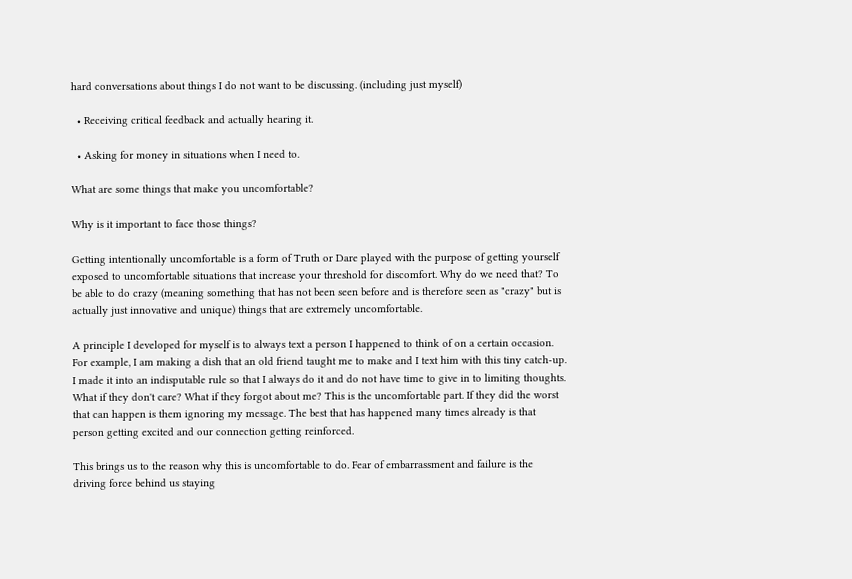hard conversations about things I do not want to be discussing. (including just myself)

  • Receiving critical feedback and actually hearing it.

  • Asking for money in situations when I need to.

What are some things that make you uncomfortable?

Why is it important to face those things?

Getting intentionally uncomfortable is a form of Truth or Dare played with the purpose of getting yourself exposed to uncomfortable situations that increase your threshold for discomfort. Why do we need that? To be able to do crazy (meaning something that has not been seen before and is therefore seen as "crazy" but is actually just innovative and unique) things that are extremely uncomfortable.

A principle I developed for myself is to always text a person I happened to think of on a certain occasion. For example, I am making a dish that an old friend taught me to make and I text him with this tiny catch-up. I made it into an indisputable rule so that I always do it and do not have time to give in to limiting thoughts. What if they don't care? What if they forgot about me? This is the uncomfortable part. If they did the worst that can happen is them ignoring my message. The best that has happened many times already is that person getting excited and our connection getting reinforced.

This brings us to the reason why this is uncomfortable to do. Fear of embarrassment and failure is the driving force behind us staying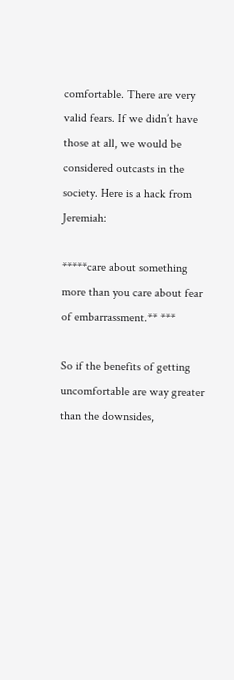comfortable. There are very valid fears. If we didn’t have those at all, we would be considered outcasts in the society. Here is a hack from Jeremiah:

*****care about something more than you care about fear of embarrassment.** ***

So if the benefits of getting uncomfortable are way greater than the downsides,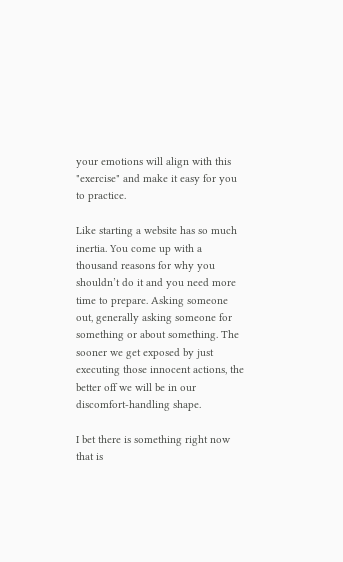your emotions will align with this "exercise" and make it easy for you to practice.

Like starting a website has so much inertia. You come up with a thousand reasons for why you shouldn’t do it and you need more time to prepare. Asking someone out, generally asking someone for something or about something. The sooner we get exposed by just executing those innocent actions, the better off we will be in our discomfort-handling shape.

I bet there is something right now that is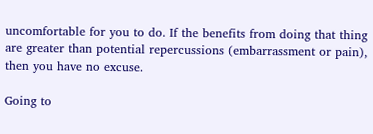uncomfortable for you to do. If the benefits from doing that thing are greater than potential repercussions (embarrassment or pain), then you have no excuse.

Going to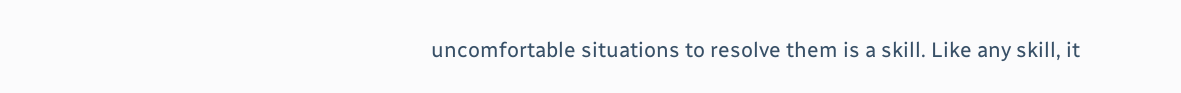uncomfortable situations to resolve them is a skill. Like any skill, it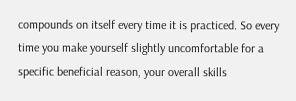compounds on itself every time it is practiced. So every time you make yourself slightly uncomfortable for a specific beneficial reason, your overall skills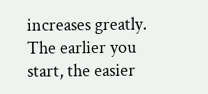increases greatly. The earlier you start, the easier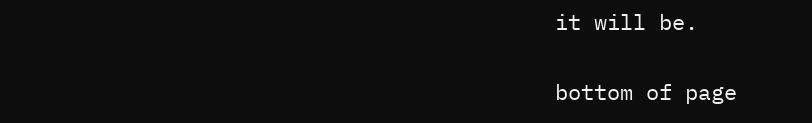it will be.

bottom of page